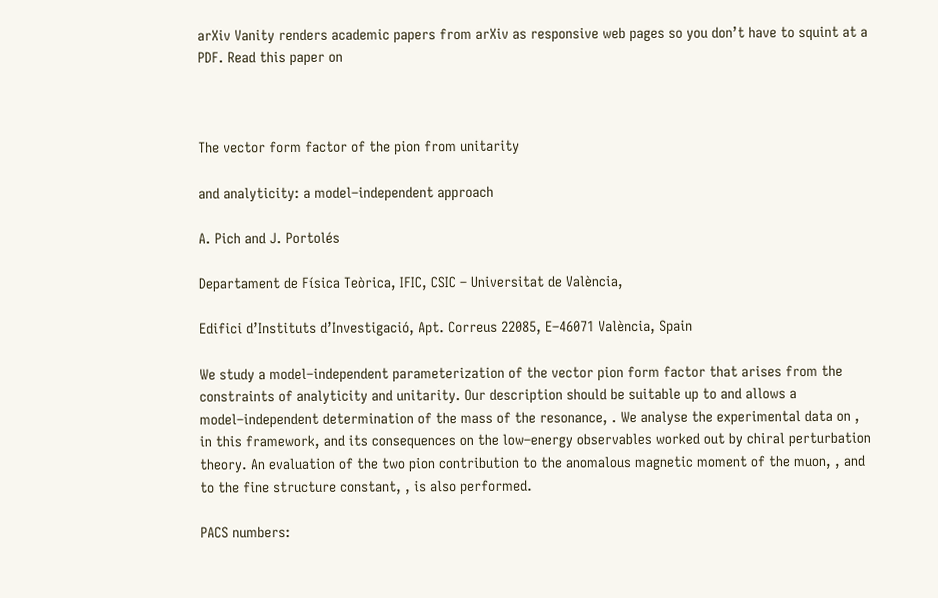arXiv Vanity renders academic papers from arXiv as responsive web pages so you don’t have to squint at a PDF. Read this paper on



The vector form factor of the pion from unitarity

and analyticity: a model–independent approach

A. Pich and J. Portolés

Departament de Física Teòrica, IFIC, CSIC – Universitat de València,

Edifici d’Instituts d’Investigació, Apt. Correus 22085, E–46071 València, Spain

We study a model–independent parameterization of the vector pion form factor that arises from the constraints of analyticity and unitarity. Our description should be suitable up to and allows a model–independent determination of the mass of the resonance, . We analyse the experimental data on , in this framework, and its consequences on the low–energy observables worked out by chiral perturbation theory. An evaluation of the two pion contribution to the anomalous magnetic moment of the muon, , and to the fine structure constant, , is also performed.

PACS numbers: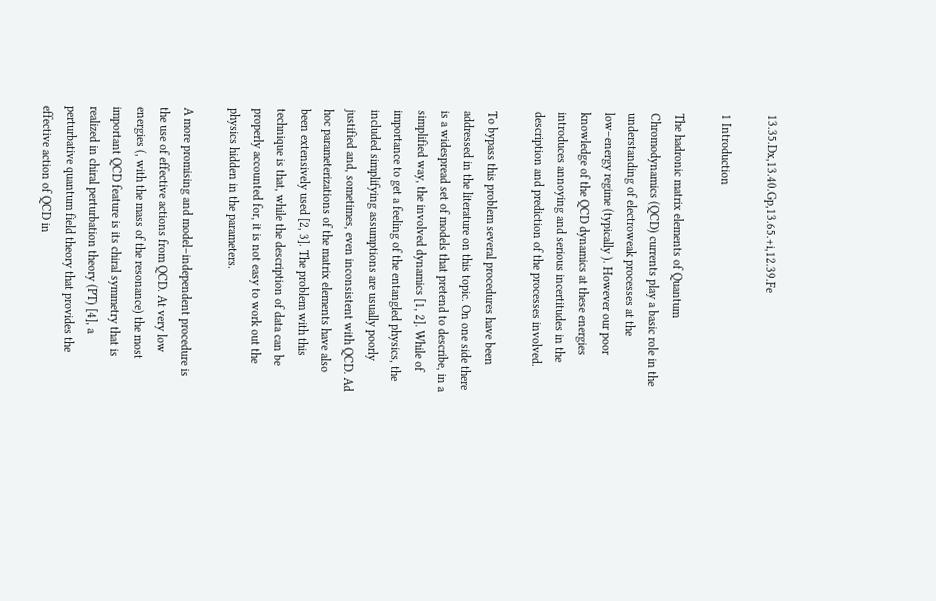13.35.Dx,13.40.Gp,13.65.+i,12.39.Fe

1 Introduction

The hadronic matrix elements of Quantum Chromodynamics (QCD) currents play a basic role in the understanding of electroweak processes at the low–energy regime (typically ). However our poor knowledge of the QCD dynamics at these energies introduces annoying and serious incertitudes in the description and prediction of the processes involved.

To bypass this problem several procedures have been addressed in the literature on this topic. On one side there is a widespread set of models that pretend to describe, in a simplified way, the involved dynamics [1, 2]. While of importance to get a feeling of the entangled physics, the included simplifying assumptions are usually poorly justified and, sometimes, even inconsistent with QCD. Ad hoc parameterizations of the matrix elements have also been extensively used [2, 3]. The problem with this technique is that, while the description of data can be properly accounted for, it is not easy to work out the physics hidden in the parameters.

A more promising and model–independent procedure is the use of effective actions from QCD. At very low energies (, with the mass of the resonance) the most important QCD feature is its chiral symmetry that is realized in chiral perturbation theory (PT) [4], a perturbative quantum field theory that provides the effective action of QCD in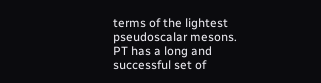terms of the lightest pseudoscalar mesons. PT has a long and successful set of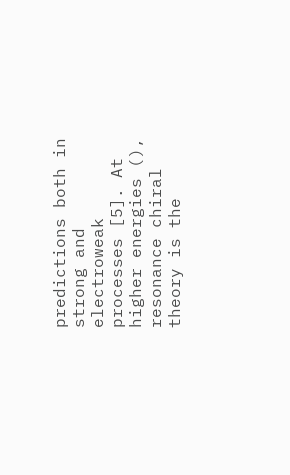predictions both in strong and electroweak processes [5]. At higher energies (), resonance chiral theory is the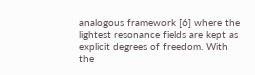analogous framework [6] where the lightest resonance fields are kept as explicit degrees of freedom. With the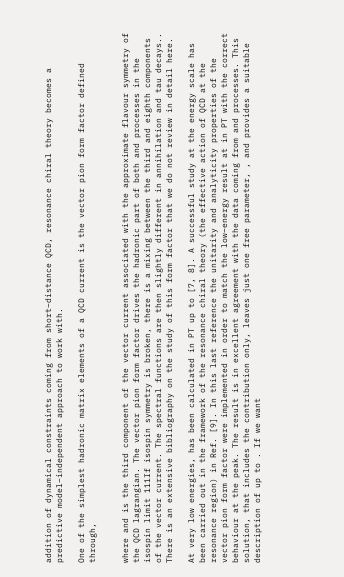addition of dynamical constraints coming from short–distance QCD, resonance chiral theory becomes a predictive model–independent approach to work with.

One of the simplest hadronic matrix elements of a QCD current is the vector pion form factor defined through,


where and is the third component of the vector current associated with the approximate flavour symmetry of the QCD lagrangian. The vector pion form factor drives the hadronic part of both and processes in the isospin limit 111If isospin symmetry is broken, there is a mixing between the third and eighth components of the vector current. The spectral functions are then slightly different in annihilation and tau decays.. There is an extensive bibliography on the study of this form factor that we do not review in detail here.

At very low energies, has been calculated in PT up to [7, 8]. A successful study at the energy scale has been carried out in the framework of the resonance chiral theory (the effective action of QCD at the resonance region) in Ref. [9]. In this last reference the unitarity and analyticity properties of the vector pion form factor were implemented in order to match the low–energy result at in PT with the correct behaviour at the peak. The result is in excellent agreement with the data coming from and processes. This solution, that includes the contribution only, leaves just one free parameter, , and provides a suitable description of up to . If we want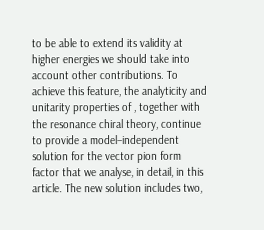to be able to extend its validity at higher energies we should take into account other contributions. To achieve this feature, the analyticity and unitarity properties of , together with the resonance chiral theory, continue to provide a model–independent solution for the vector pion form factor that we analyse, in detail, in this article. The new solution includes two,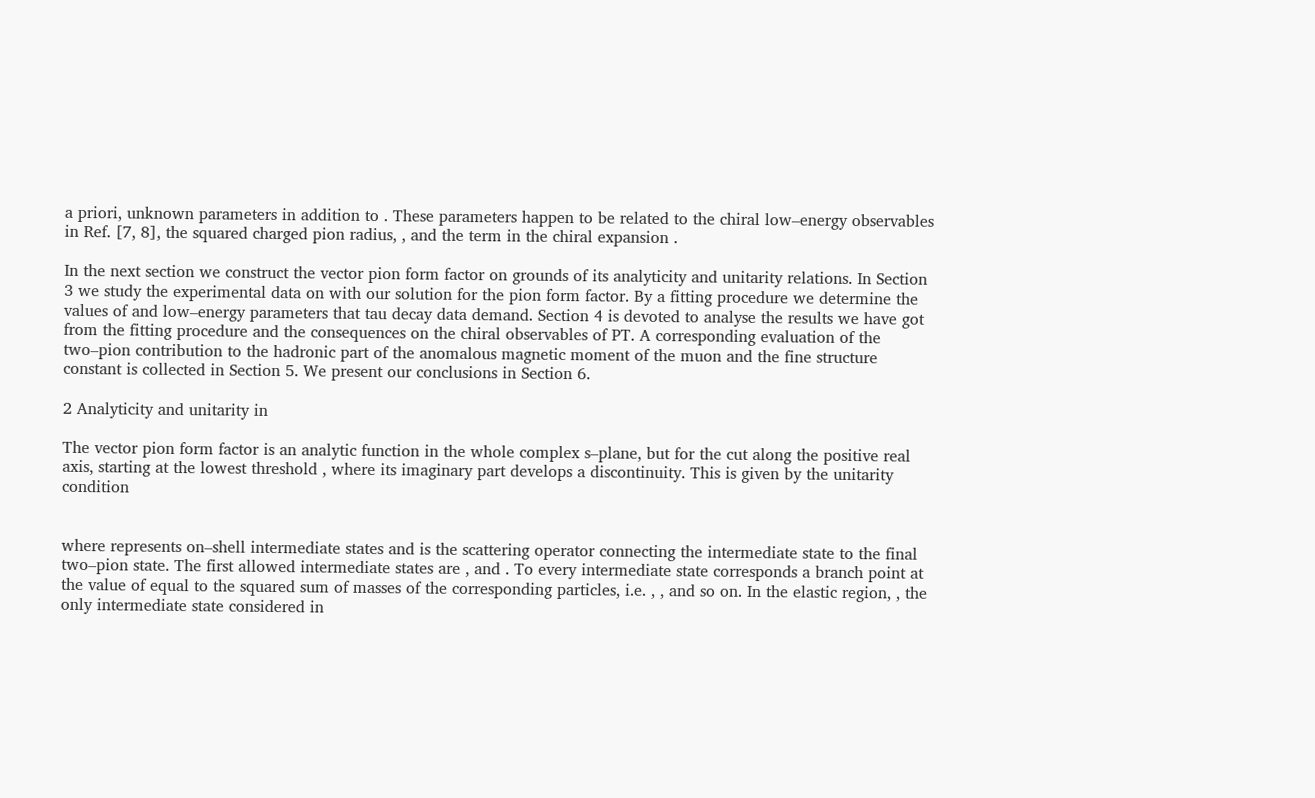a priori, unknown parameters in addition to . These parameters happen to be related to the chiral low–energy observables in Ref. [7, 8], the squared charged pion radius, , and the term in the chiral expansion .

In the next section we construct the vector pion form factor on grounds of its analyticity and unitarity relations. In Section 3 we study the experimental data on with our solution for the pion form factor. By a fitting procedure we determine the values of and low–energy parameters that tau decay data demand. Section 4 is devoted to analyse the results we have got from the fitting procedure and the consequences on the chiral observables of PT. A corresponding evaluation of the two–pion contribution to the hadronic part of the anomalous magnetic moment of the muon and the fine structure constant is collected in Section 5. We present our conclusions in Section 6.

2 Analyticity and unitarity in

The vector pion form factor is an analytic function in the whole complex s–plane, but for the cut along the positive real axis, starting at the lowest threshold , where its imaginary part develops a discontinuity. This is given by the unitarity condition


where represents on–shell intermediate states and is the scattering operator connecting the intermediate state to the final two–pion state. The first allowed intermediate states are , and . To every intermediate state corresponds a branch point at the value of equal to the squared sum of masses of the corresponding particles, i.e. , , and so on. In the elastic region, , the only intermediate state considered in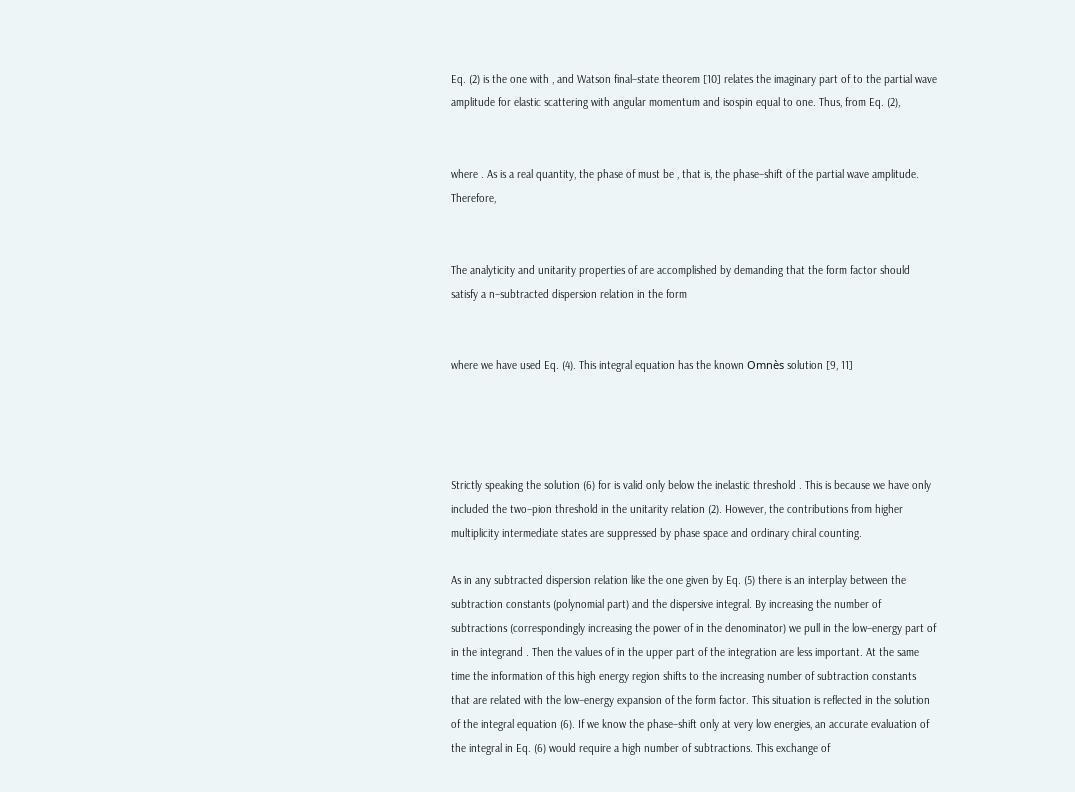Eq. (2) is the one with , and Watson final–state theorem [10] relates the imaginary part of to the partial wave amplitude for elastic scattering with angular momentum and isospin equal to one. Thus, from Eq. (2),


where . As is a real quantity, the phase of must be , that is, the phase–shift of the partial wave amplitude. Therefore,


The analyticity and unitarity properties of are accomplished by demanding that the form factor should satisfy a n–subtracted dispersion relation in the form


where we have used Eq. (4). This integral equation has the known Omnès solution [9, 11]




Strictly speaking the solution (6) for is valid only below the inelastic threshold . This is because we have only included the two–pion threshold in the unitarity relation (2). However, the contributions from higher multiplicity intermediate states are suppressed by phase space and ordinary chiral counting.

As in any subtracted dispersion relation like the one given by Eq. (5) there is an interplay between the subtraction constants (polynomial part) and the dispersive integral. By increasing the number of subtractions (correspondingly increasing the power of in the denominator) we pull in the low–energy part of in the integrand . Then the values of in the upper part of the integration are less important. At the same time the information of this high energy region shifts to the increasing number of subtraction constants that are related with the low–energy expansion of the form factor. This situation is reflected in the solution of the integral equation (6). If we know the phase–shift only at very low energies, an accurate evaluation of the integral in Eq. (6) would require a high number of subtractions. This exchange of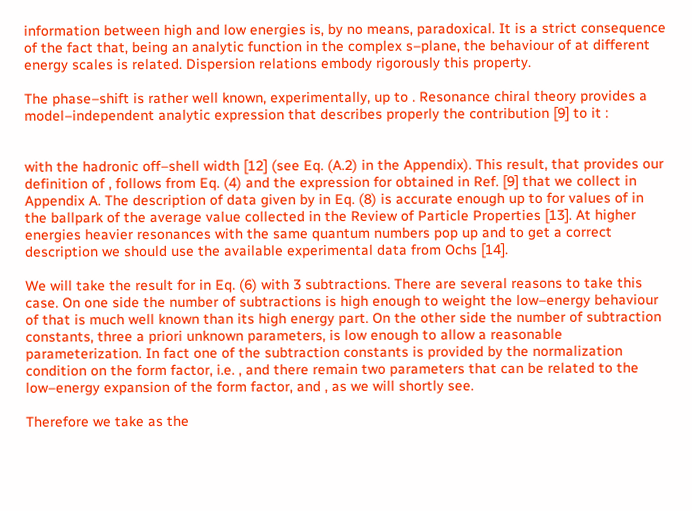information between high and low energies is, by no means, paradoxical. It is a strict consequence of the fact that, being an analytic function in the complex s–plane, the behaviour of at different energy scales is related. Dispersion relations embody rigorously this property.

The phase–shift is rather well known, experimentally, up to . Resonance chiral theory provides a model–independent analytic expression that describes properly the contribution [9] to it :


with the hadronic off–shell width [12] (see Eq. (A.2) in the Appendix). This result, that provides our definition of , follows from Eq. (4) and the expression for obtained in Ref. [9] that we collect in Appendix A. The description of data given by in Eq. (8) is accurate enough up to for values of in the ballpark of the average value collected in the Review of Particle Properties [13]. At higher energies heavier resonances with the same quantum numbers pop up and to get a correct description we should use the available experimental data from Ochs [14].

We will take the result for in Eq. (6) with 3 subtractions. There are several reasons to take this case. On one side the number of subtractions is high enough to weight the low–energy behaviour of that is much well known than its high energy part. On the other side the number of subtraction constants, three a priori unknown parameters, is low enough to allow a reasonable parameterization. In fact one of the subtraction constants is provided by the normalization condition on the form factor, i.e. , and there remain two parameters that can be related to the low–energy expansion of the form factor, and , as we will shortly see.

Therefore we take as the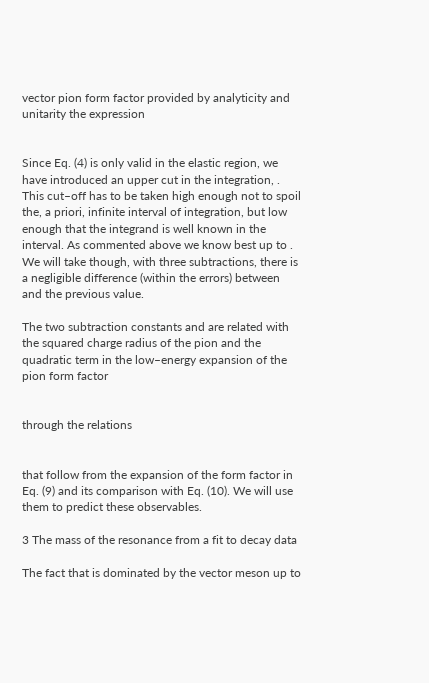vector pion form factor provided by analyticity and unitarity the expression


Since Eq. (4) is only valid in the elastic region, we have introduced an upper cut in the integration, . This cut–off has to be taken high enough not to spoil the, a priori, infinite interval of integration, but low enough that the integrand is well known in the interval. As commented above we know best up to . We will take though, with three subtractions, there is a negligible difference (within the errors) between and the previous value.

The two subtraction constants and are related with the squared charge radius of the pion and the quadratic term in the low–energy expansion of the pion form factor


through the relations


that follow from the expansion of the form factor in Eq. (9) and its comparison with Eq. (10). We will use them to predict these observables.

3 The mass of the resonance from a fit to decay data

The fact that is dominated by the vector meson up to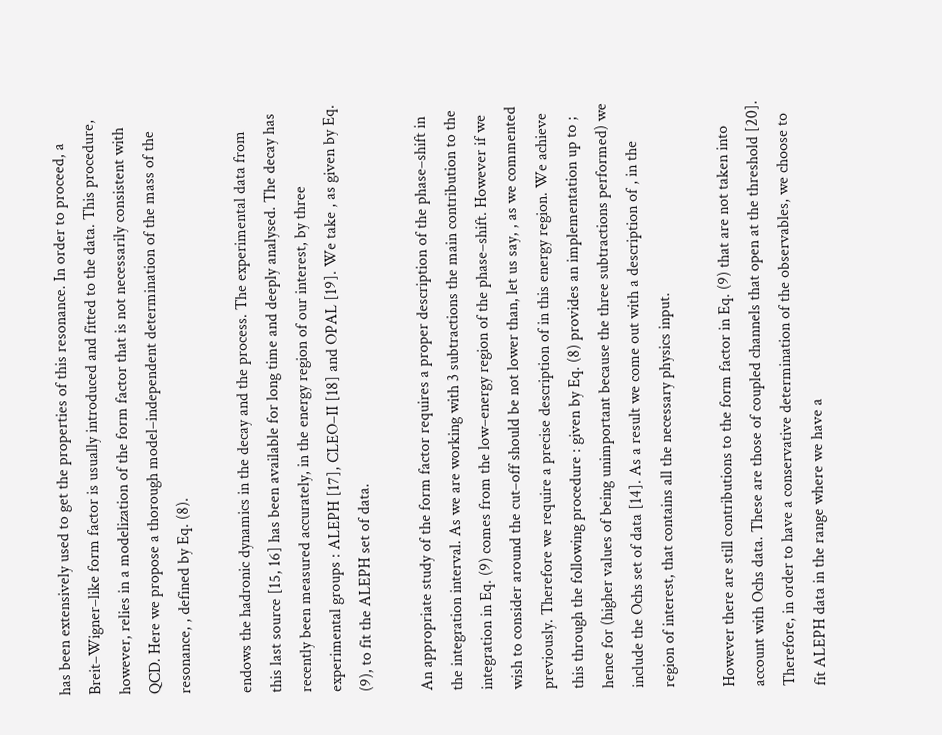has been extensively used to get the properties of this resonance. In order to proceed, a Breit–Wigner–like form factor is usually introduced and fitted to the data. This procedure, however, relies in a modelization of the form factor that is not necessarily consistent with QCD. Here we propose a thorough model–independent determination of the mass of the resonance, , defined by Eq. (8).

endows the hadronic dynamics in the decay and the process. The experimental data from this last source [15, 16] has been available for long time and deeply analysed. The decay has recently been measured accurately, in the energy region of our interest, by three experimental groups : ALEPH [17], CLEO–II [18] and OPAL [19]. We take , as given by Eq. (9), to fit the ALEPH set of data.

An appropriate study of the form factor requires a proper description of the phase–shift in the integration interval. As we are working with 3 subtractions the main contribution to the integration in Eq. (9) comes from the low–energy region of the phase–shift. However if we wish to consider around the cut–off should be not lower than, let us say, , as we commented previously. Therefore we require a precise description of in this energy region. We achieve this through the following procedure : given by Eq. (8) provides an implementation up to ; hence for (higher values of being unimportant because the three subtractions performed) we include the Ochs set of data [14]. As a result we come out with a description of , in the region of interest, that contains all the necessary physics input.

However there are still contributions to the form factor in Eq. (9) that are not taken into account with Ochs data. These are those of coupled channels that open at the threshold [20]. Therefore, in order to have a conservative determination of the observables, we choose to fit ALEPH data in the range where we have a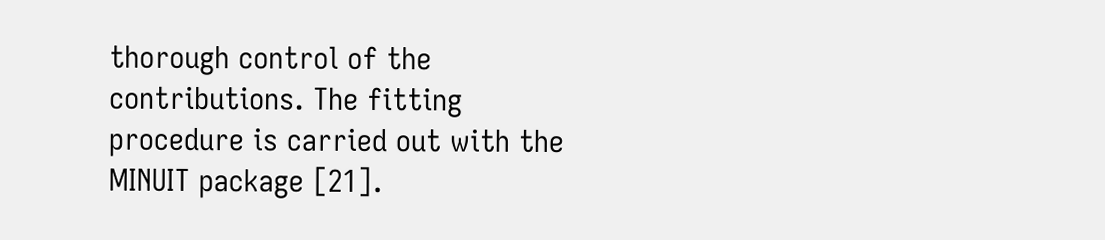thorough control of the contributions. The fitting procedure is carried out with the MINUIT package [21].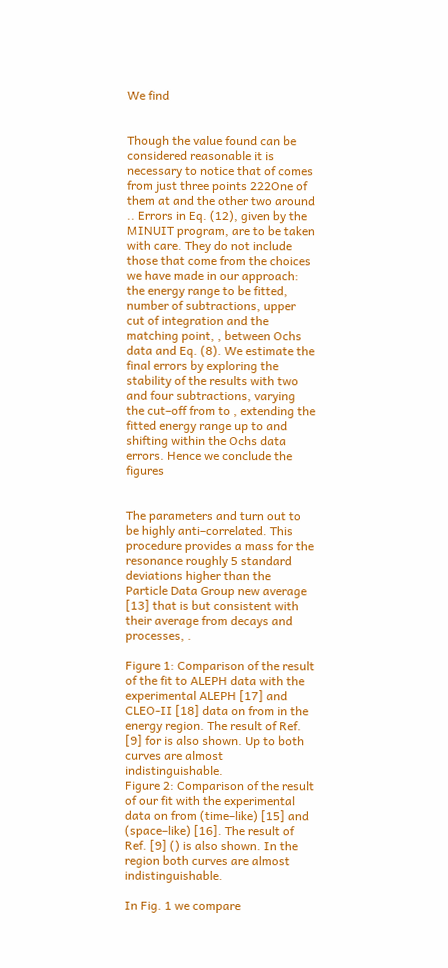We find


Though the value found can be considered reasonable it is necessary to notice that of comes from just three points 222One of them at and the other two around .. Errors in Eq. (12), given by the MINUIT program, are to be taken with care. They do not include those that come from the choices we have made in our approach: the energy range to be fitted, number of subtractions, upper cut of integration and the matching point, , between Ochs data and Eq. (8). We estimate the final errors by exploring the stability of the results with two and four subtractions, varying the cut–off from to , extending the fitted energy range up to and shifting within the Ochs data errors. Hence we conclude the figures


The parameters and turn out to be highly anti–correlated. This procedure provides a mass for the resonance roughly 5 standard deviations higher than the Particle Data Group new average [13] that is but consistent with their average from decays and processes, .

Figure 1: Comparison of the result of the fit to ALEPH data with the experimental ALEPH [17] and CLEO-II [18] data on from in the energy region. The result of Ref. [9] for is also shown. Up to both curves are almost indistinguishable.
Figure 2: Comparison of the result of our fit with the experimental data on from (time–like) [15] and (space–like) [16]. The result of Ref. [9] () is also shown. In the region both curves are almost indistinguishable.

In Fig. 1 we compare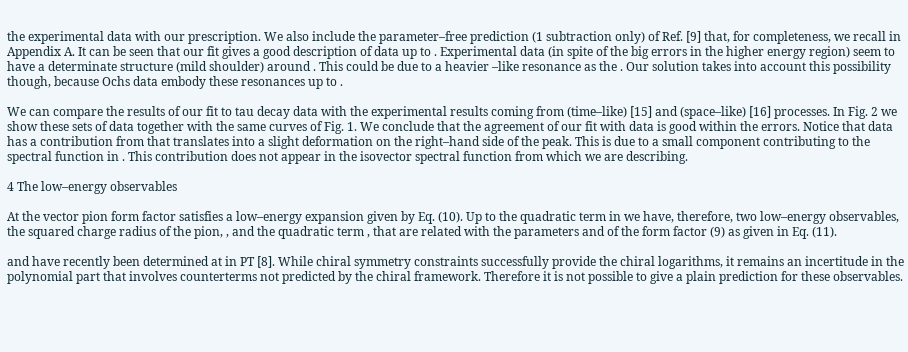the experimental data with our prescription. We also include the parameter–free prediction (1 subtraction only) of Ref. [9] that, for completeness, we recall in Appendix A. It can be seen that our fit gives a good description of data up to . Experimental data (in spite of the big errors in the higher energy region) seem to have a determinate structure (mild shoulder) around . This could be due to a heavier –like resonance as the . Our solution takes into account this possibility though, because Ochs data embody these resonances up to .

We can compare the results of our fit to tau decay data with the experimental results coming from (time–like) [15] and (space–like) [16] processes. In Fig. 2 we show these sets of data together with the same curves of Fig. 1. We conclude that the agreement of our fit with data is good within the errors. Notice that data has a contribution from that translates into a slight deformation on the right–hand side of the peak. This is due to a small component contributing to the spectral function in . This contribution does not appear in the isovector spectral function from which we are describing.

4 The low–energy observables

At the vector pion form factor satisfies a low–energy expansion given by Eq. (10). Up to the quadratic term in we have, therefore, two low–energy observables, the squared charge radius of the pion, , and the quadratic term , that are related with the parameters and of the form factor (9) as given in Eq. (11).

and have recently been determined at in PT [8]. While chiral symmetry constraints successfully provide the chiral logarithms, it remains an incertitude in the polynomial part that involves counterterms not predicted by the chiral framework. Therefore it is not possible to give a plain prediction for these observables.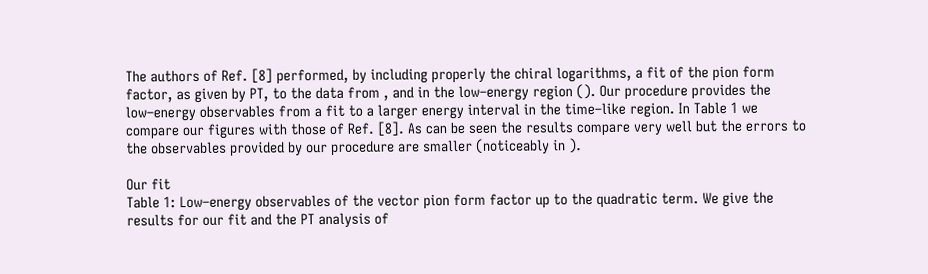The authors of Ref. [8] performed, by including properly the chiral logarithms, a fit of the pion form factor, as given by PT, to the data from , and in the low–energy region (). Our procedure provides the low–energy observables from a fit to a larger energy interval in the time–like region. In Table 1 we compare our figures with those of Ref. [8]. As can be seen the results compare very well but the errors to the observables provided by our procedure are smaller (noticeably in ).

Our fit
Table 1: Low–energy observables of the vector pion form factor up to the quadratic term. We give the results for our fit and the PT analysis of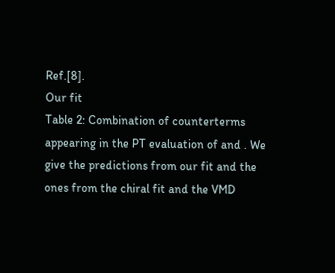Ref.[8].
Our fit
Table 2: Combination of counterterms appearing in the PT evaluation of and . We give the predictions from our fit and the ones from the chiral fit and the VMD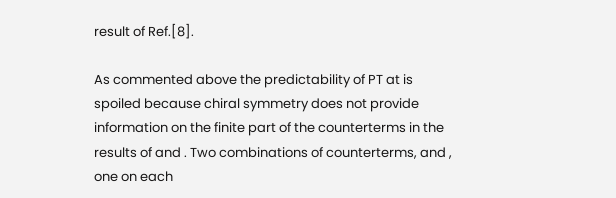result of Ref.[8].

As commented above the predictability of PT at is spoiled because chiral symmetry does not provide information on the finite part of the counterterms in the results of and . Two combinations of counterterms, and , one on each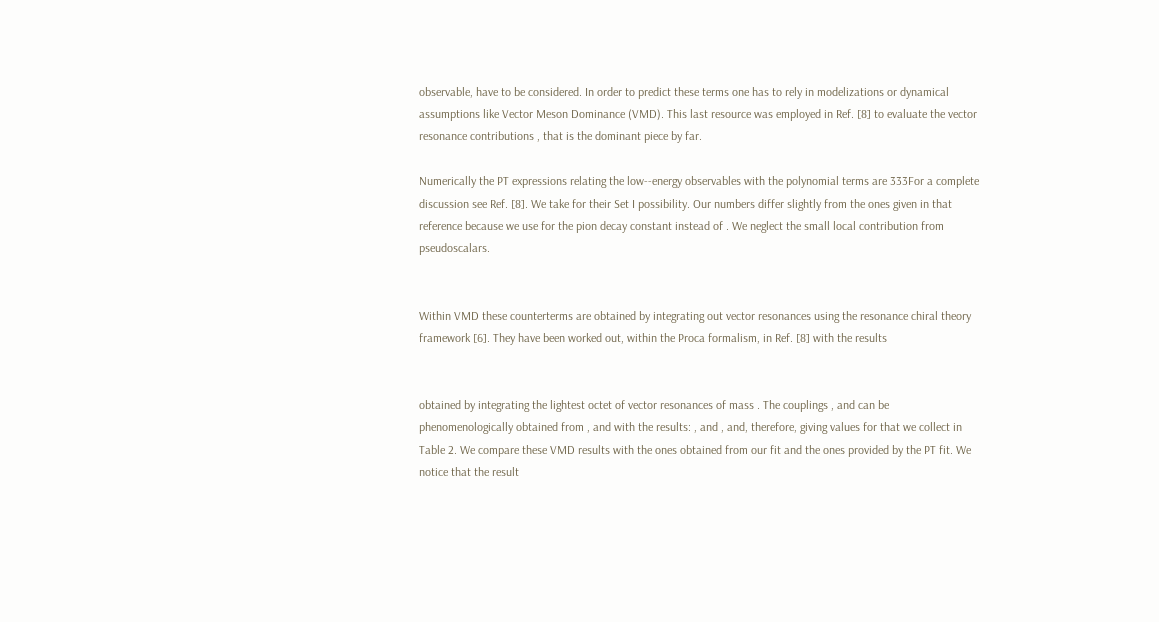observable, have to be considered. In order to predict these terms one has to rely in modelizations or dynamical assumptions like Vector Meson Dominance (VMD). This last resource was employed in Ref. [8] to evaluate the vector resonance contributions , that is the dominant piece by far.

Numerically the PT expressions relating the low--energy observables with the polynomial terms are 333For a complete discussion see Ref. [8]. We take for their Set I possibility. Our numbers differ slightly from the ones given in that reference because we use for the pion decay constant instead of . We neglect the small local contribution from pseudoscalars.


Within VMD these counterterms are obtained by integrating out vector resonances using the resonance chiral theory framework [6]. They have been worked out, within the Proca formalism, in Ref. [8] with the results


obtained by integrating the lightest octet of vector resonances of mass . The couplings , and can be phenomenologically obtained from , and with the results: , and , and, therefore, giving values for that we collect in Table 2. We compare these VMD results with the ones obtained from our fit and the ones provided by the PT fit. We notice that the result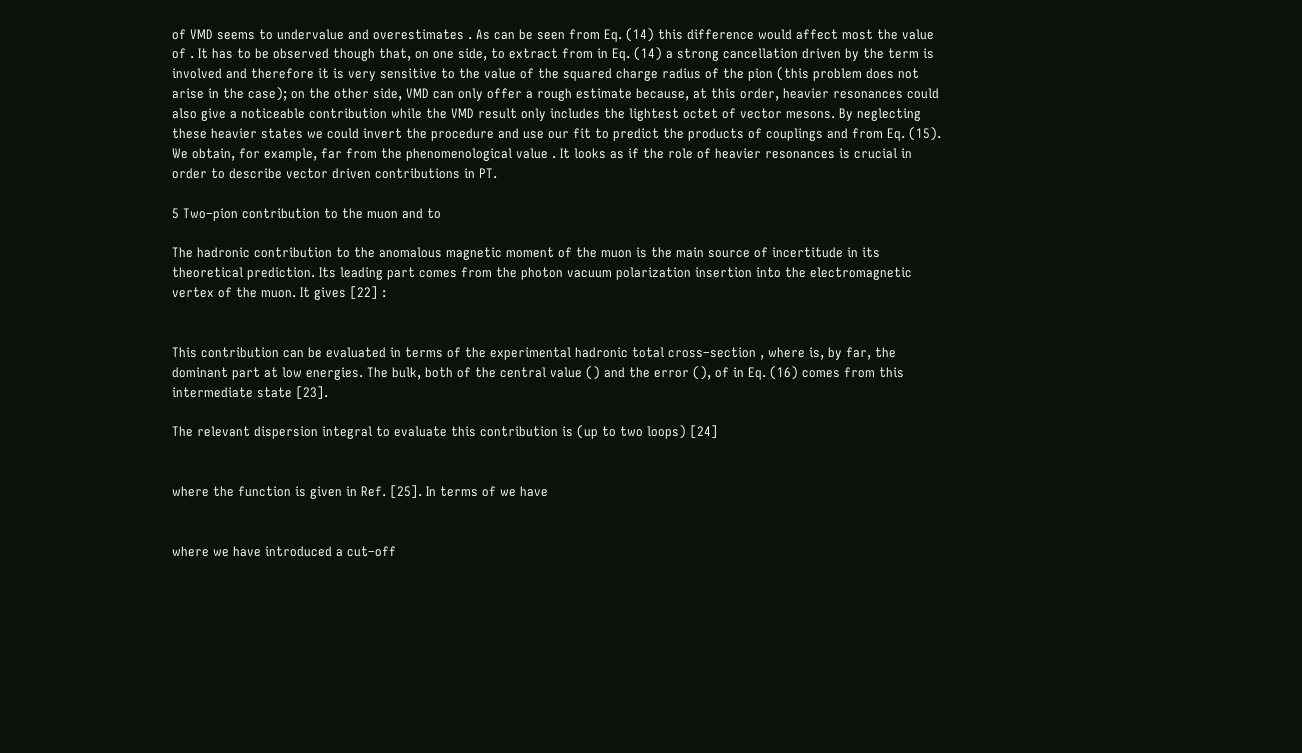of VMD seems to undervalue and overestimates . As can be seen from Eq. (14) this difference would affect most the value of . It has to be observed though that, on one side, to extract from in Eq. (14) a strong cancellation driven by the term is involved and therefore it is very sensitive to the value of the squared charge radius of the pion (this problem does not arise in the case); on the other side, VMD can only offer a rough estimate because, at this order, heavier resonances could also give a noticeable contribution while the VMD result only includes the lightest octet of vector mesons. By neglecting these heavier states we could invert the procedure and use our fit to predict the products of couplings and from Eq. (15). We obtain, for example, far from the phenomenological value . It looks as if the role of heavier resonances is crucial in order to describe vector driven contributions in PT.

5 Two–pion contribution to the muon and to

The hadronic contribution to the anomalous magnetic moment of the muon is the main source of incertitude in its theoretical prediction. Its leading part comes from the photon vacuum polarization insertion into the electromagnetic vertex of the muon. It gives [22] :


This contribution can be evaluated in terms of the experimental hadronic total cross–section , where is, by far, the dominant part at low energies. The bulk, both of the central value () and the error (), of in Eq. (16) comes from this intermediate state [23].

The relevant dispersion integral to evaluate this contribution is (up to two loops) [24]


where the function is given in Ref. [25]. In terms of we have


where we have introduced a cut–off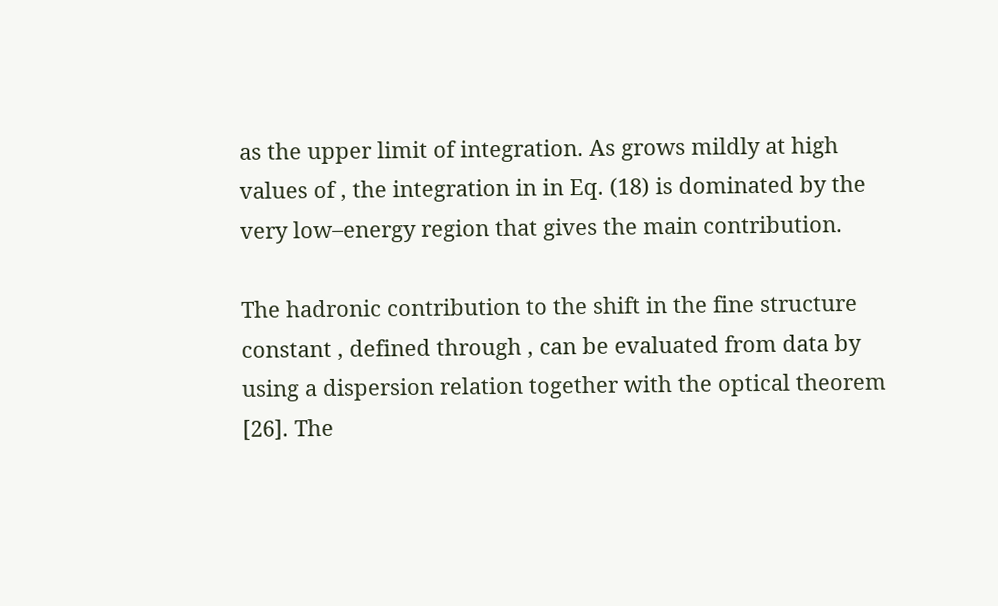as the upper limit of integration. As grows mildly at high values of , the integration in in Eq. (18) is dominated by the very low–energy region that gives the main contribution.

The hadronic contribution to the shift in the fine structure constant , defined through , can be evaluated from data by using a dispersion relation together with the optical theorem [26]. The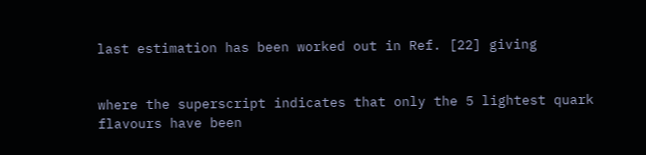last estimation has been worked out in Ref. [22] giving


where the superscript indicates that only the 5 lightest quark flavours have been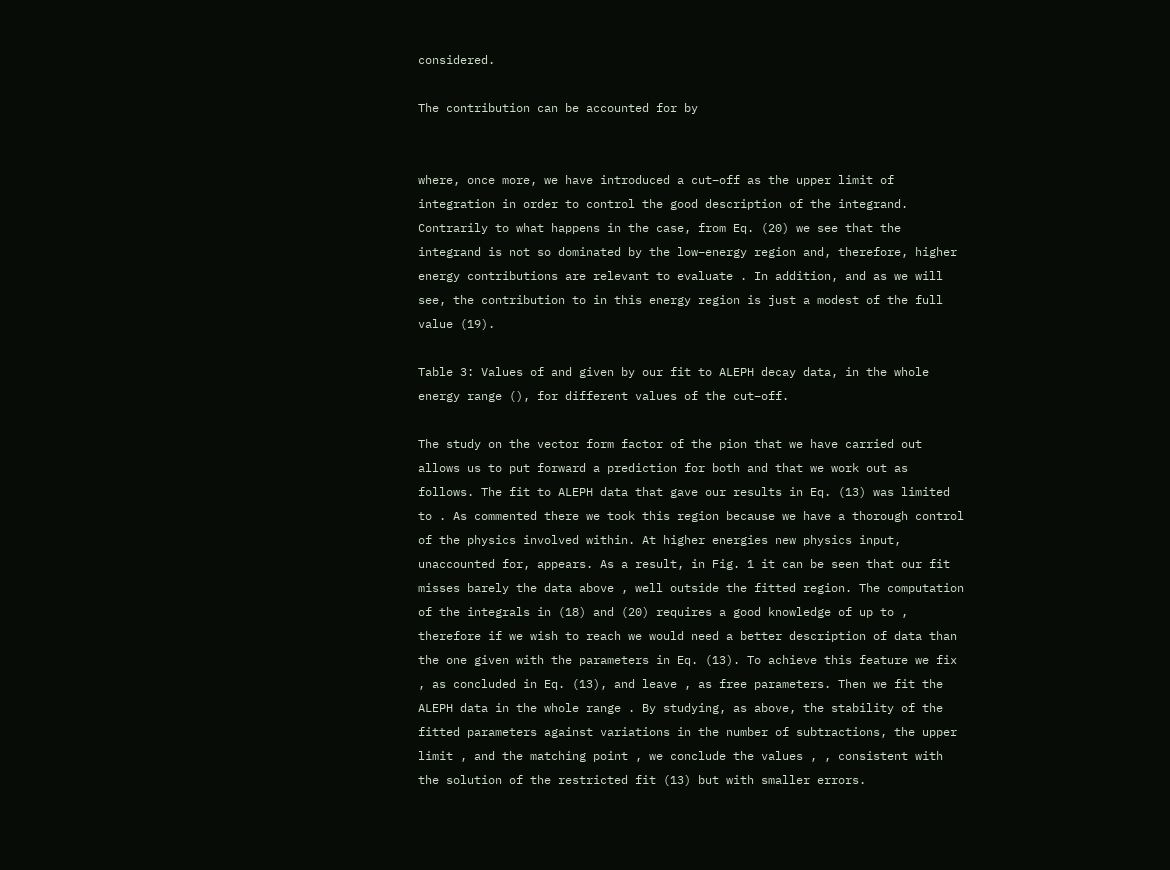considered.

The contribution can be accounted for by


where, once more, we have introduced a cut–off as the upper limit of integration in order to control the good description of the integrand. Contrarily to what happens in the case, from Eq. (20) we see that the integrand is not so dominated by the low–energy region and, therefore, higher energy contributions are relevant to evaluate . In addition, and as we will see, the contribution to in this energy region is just a modest of the full value (19).

Table 3: Values of and given by our fit to ALEPH decay data, in the whole energy range (), for different values of the cut–off.

The study on the vector form factor of the pion that we have carried out allows us to put forward a prediction for both and that we work out as follows. The fit to ALEPH data that gave our results in Eq. (13) was limited to . As commented there we took this region because we have a thorough control of the physics involved within. At higher energies new physics input, unaccounted for, appears. As a result, in Fig. 1 it can be seen that our fit misses barely the data above , well outside the fitted region. The computation of the integrals in (18) and (20) requires a good knowledge of up to , therefore if we wish to reach we would need a better description of data than the one given with the parameters in Eq. (13). To achieve this feature we fix , as concluded in Eq. (13), and leave , as free parameters. Then we fit the ALEPH data in the whole range . By studying, as above, the stability of the fitted parameters against variations in the number of subtractions, the upper limit , and the matching point , we conclude the values , , consistent with the solution of the restricted fit (13) but with smaller errors.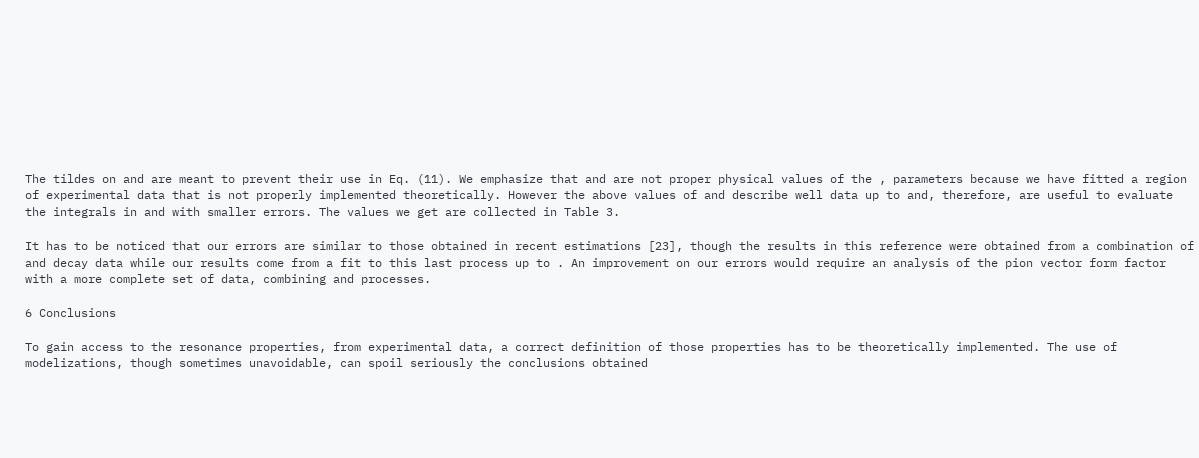The tildes on and are meant to prevent their use in Eq. (11). We emphasize that and are not proper physical values of the , parameters because we have fitted a region of experimental data that is not properly implemented theoretically. However the above values of and describe well data up to and, therefore, are useful to evaluate the integrals in and with smaller errors. The values we get are collected in Table 3.

It has to be noticed that our errors are similar to those obtained in recent estimations [23], though the results in this reference were obtained from a combination of and decay data while our results come from a fit to this last process up to . An improvement on our errors would require an analysis of the pion vector form factor with a more complete set of data, combining and processes.

6 Conclusions

To gain access to the resonance properties, from experimental data, a correct definition of those properties has to be theoretically implemented. The use of modelizations, though sometimes unavoidable, can spoil seriously the conclusions obtained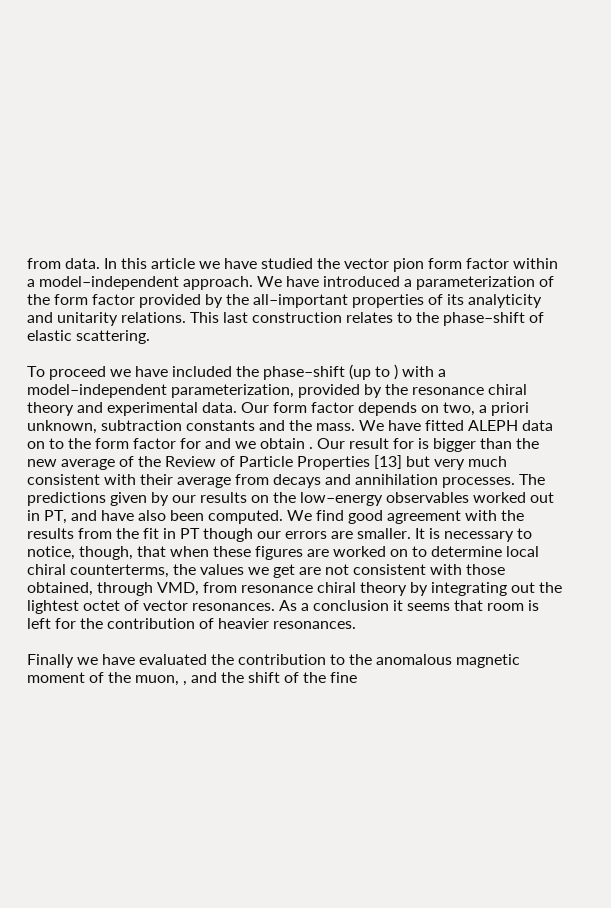from data. In this article we have studied the vector pion form factor within a model–independent approach. We have introduced a parameterization of the form factor provided by the all–important properties of its analyticity and unitarity relations. This last construction relates to the phase–shift of elastic scattering.

To proceed we have included the phase–shift (up to ) with a model–independent parameterization, provided by the resonance chiral theory and experimental data. Our form factor depends on two, a priori unknown, subtraction constants and the mass. We have fitted ALEPH data on to the form factor for and we obtain . Our result for is bigger than the new average of the Review of Particle Properties [13] but very much consistent with their average from decays and annihilation processes. The predictions given by our results on the low–energy observables worked out in PT, and have also been computed. We find good agreement with the results from the fit in PT though our errors are smaller. It is necessary to notice, though, that when these figures are worked on to determine local chiral counterterms, the values we get are not consistent with those obtained, through VMD, from resonance chiral theory by integrating out the lightest octet of vector resonances. As a conclusion it seems that room is left for the contribution of heavier resonances.

Finally we have evaluated the contribution to the anomalous magnetic moment of the muon, , and the shift of the fine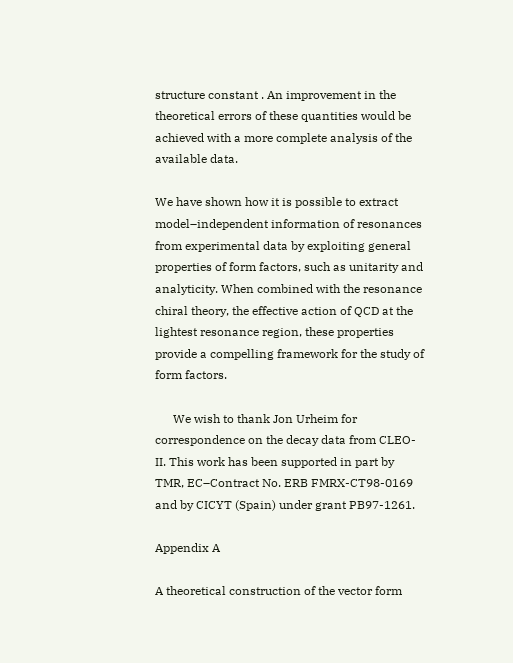structure constant . An improvement in the theoretical errors of these quantities would be achieved with a more complete analysis of the available data.

We have shown how it is possible to extract model–independent information of resonances from experimental data by exploiting general properties of form factors, such as unitarity and analyticity. When combined with the resonance chiral theory, the effective action of QCD at the lightest resonance region, these properties provide a compelling framework for the study of form factors.

      We wish to thank Jon Urheim for correspondence on the decay data from CLEO-II. This work has been supported in part by TMR, EC–Contract No. ERB FMRX-CT98-0169 and by CICYT (Spain) under grant PB97-1261.

Appendix A

A theoretical construction of the vector form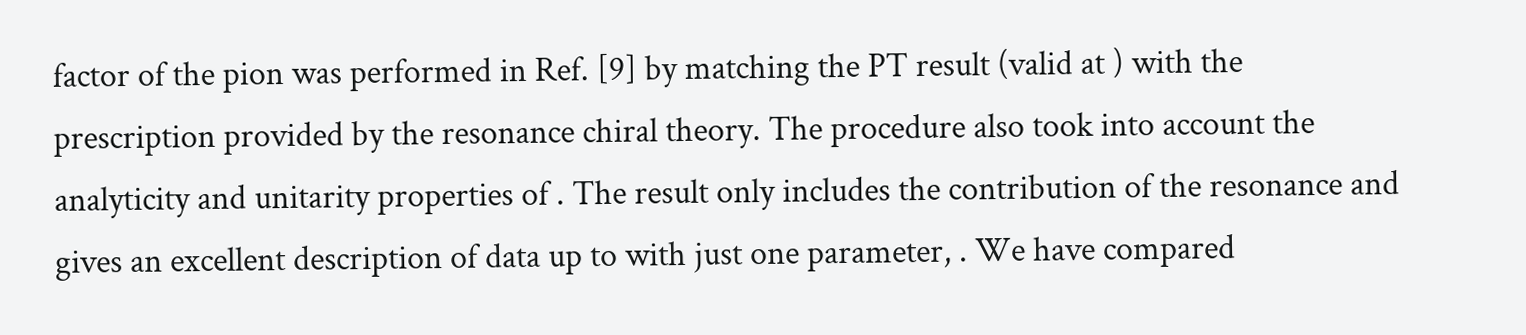factor of the pion was performed in Ref. [9] by matching the PT result (valid at ) with the prescription provided by the resonance chiral theory. The procedure also took into account the analyticity and unitarity properties of . The result only includes the contribution of the resonance and gives an excellent description of data up to with just one parameter, . We have compared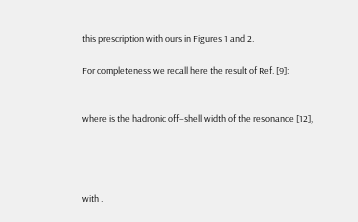this prescription with ours in Figures 1 and 2.

For completeness we recall here the result of Ref. [9]:


where is the hadronic off–shell width of the resonance [12],




with .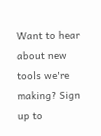Want to hear about new tools we're making? Sign up to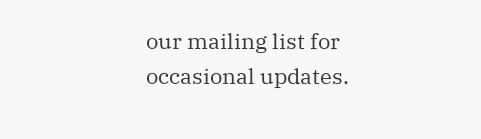our mailing list for occasional updates.